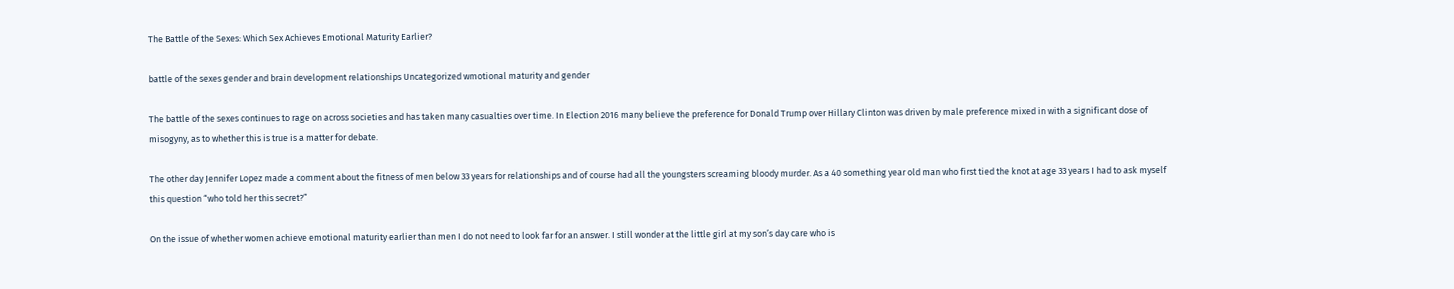The Battle of the Sexes: Which Sex Achieves Emotional Maturity Earlier?

battle of the sexes gender and brain development relationships Uncategorized wmotional maturity and gender

The battle of the sexes continues to rage on across societies and has taken many casualties over time. In Election 2016 many believe the preference for Donald Trump over Hillary Clinton was driven by male preference mixed in with a significant dose of misogyny, as to whether this is true is a matter for debate.

The other day Jennifer Lopez made a comment about the fitness of men below 33 years for relationships and of course had all the youngsters screaming bloody murder. As a 40 something year old man who first tied the knot at age 33 years I had to ask myself this question “who told her this secret?”

On the issue of whether women achieve emotional maturity earlier than men I do not need to look far for an answer. I still wonder at the little girl at my son’s day care who is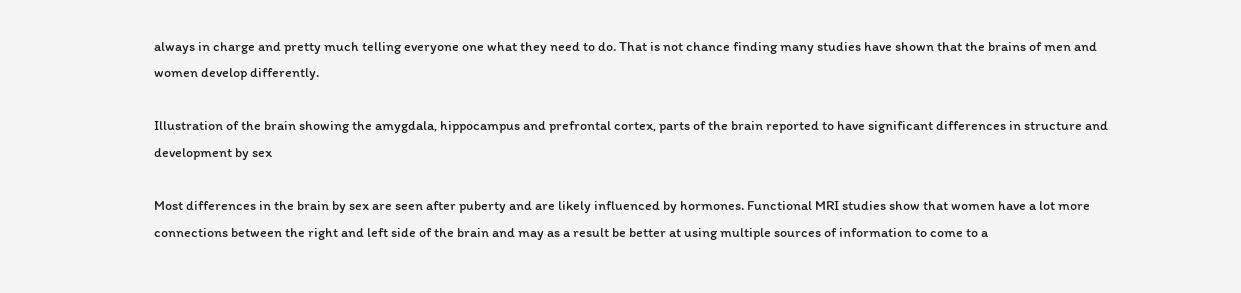always in charge and pretty much telling everyone one what they need to do. That is not chance finding many studies have shown that the brains of men and women develop differently.

Illustration of the brain showing the amygdala, hippocampus and prefrontal cortex, parts of the brain reported to have significant differences in structure and development by sex

Most differences in the brain by sex are seen after puberty and are likely influenced by hormones. Functional MRI studies show that women have a lot more connections between the right and left side of the brain and may as a result be better at using multiple sources of information to come to a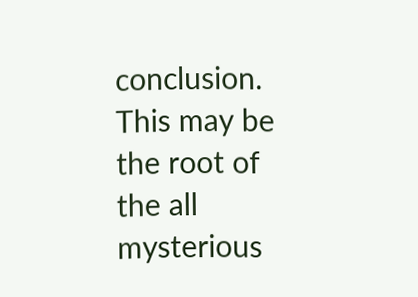conclusion. This may be the root of the all mysterious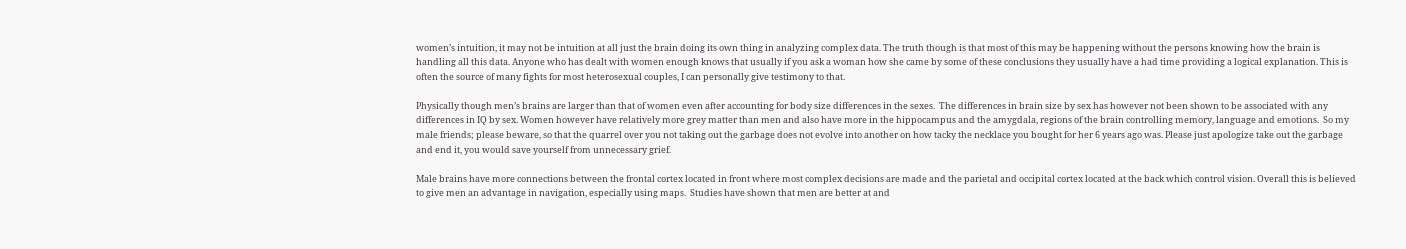women’s intuition, it may not be intuition at all just the brain doing its own thing in analyzing complex data. The truth though is that most of this may be happening without the persons knowing how the brain is handling all this data. Anyone who has dealt with women enough knows that usually if you ask a woman how she came by some of these conclusions they usually have a had time providing a logical explanation. This is often the source of many fights for most heterosexual couples, I can personally give testimony to that.

Physically though men’s brains are larger than that of women even after accounting for body size differences in the sexes.  The differences in brain size by sex has however not been shown to be associated with any differences in IQ by sex. Women however have relatively more grey matter than men and also have more in the hippocampus and the amygdala, regions of the brain controlling memory, language and emotions.  So my male friends; please beware, so that the quarrel over you not taking out the garbage does not evolve into another on how tacky the necklace you bought for her 6 years ago was. Please just apologize take out the garbage and end it, you would save yourself from unnecessary grief.

Male brains have more connections between the frontal cortex located in front where most complex decisions are made and the parietal and occipital cortex located at the back which control vision. Overall this is believed to give men an advantage in navigation, especially using maps.  Studies have shown that men are better at and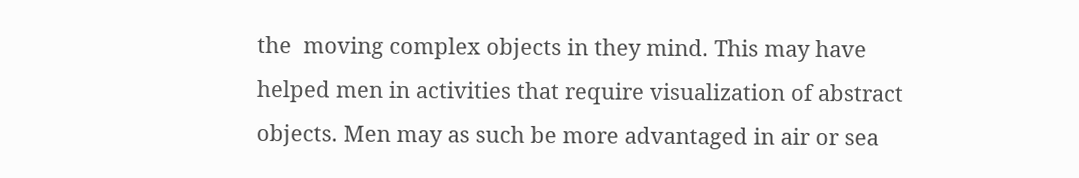the  moving complex objects in they mind. This may have helped men in activities that require visualization of abstract objects. Men may as such be more advantaged in air or sea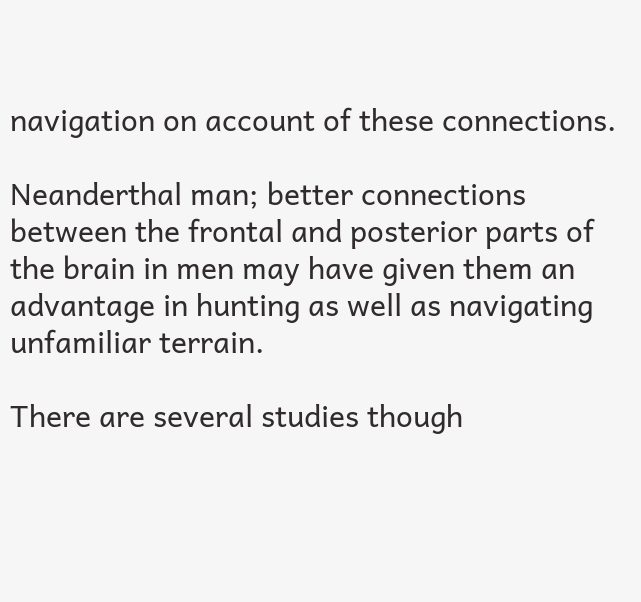navigation on account of these connections.

Neanderthal man; better connections between the frontal and posterior parts of the brain in men may have given them an advantage in hunting as well as navigating unfamiliar terrain.

There are several studies though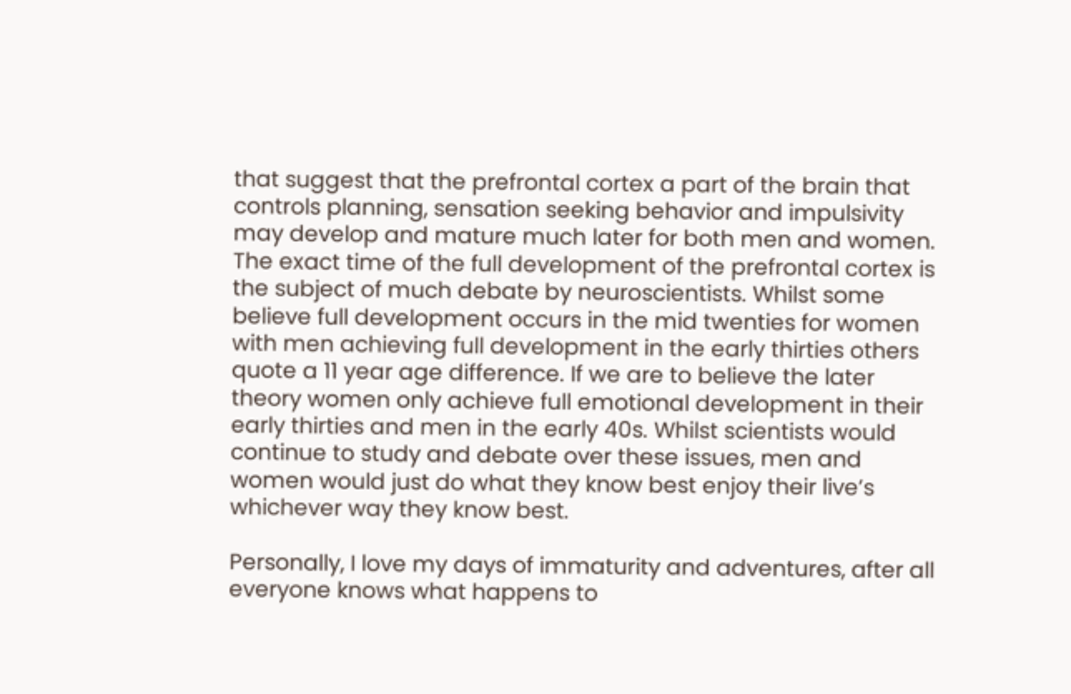that suggest that the prefrontal cortex a part of the brain that controls planning, sensation seeking behavior and impulsivity may develop and mature much later for both men and women. The exact time of the full development of the prefrontal cortex is the subject of much debate by neuroscientists. Whilst some believe full development occurs in the mid twenties for women with men achieving full development in the early thirties others quote a 11 year age difference. If we are to believe the later theory women only achieve full emotional development in their early thirties and men in the early 40s. Whilst scientists would continue to study and debate over these issues, men and women would just do what they know best enjoy their live’s whichever way they know best.

Personally, I love my days of immaturity and adventures, after all everyone knows what happens to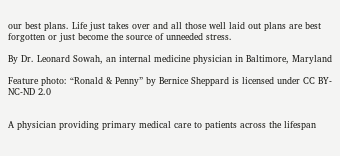our best plans. Life just takes over and all those well laid out plans are best forgotten or just become the source of unneeded stress.

By Dr. Leonard Sowah, an internal medicine physician in Baltimore, Maryland

Feature photo: “Ronald & Penny” by Bernice Sheppard is licensed under CC BY-NC-ND 2.0


A physician providing primary medical care to patients across the lifespan